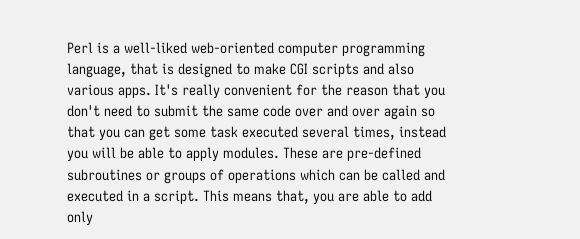Perl is a well-liked web-oriented computer programming language, that is designed to make CGI scripts and also various apps. It's really convenient for the reason that you don't need to submit the same code over and over again so that you can get some task executed several times, instead you will be able to apply modules. These are pre-defined subroutines or groups of operations which can be called and executed in a script. This means that, you are able to add only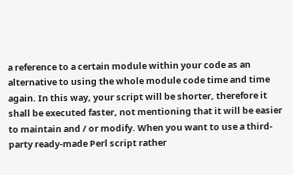a reference to a certain module within your code as an alternative to using the whole module code time and time again. In this way, your script will be shorter, therefore it shall be executed faster, not mentioning that it will be easier to maintain and / or modify. When you want to use a third-party ready-made Perl script rather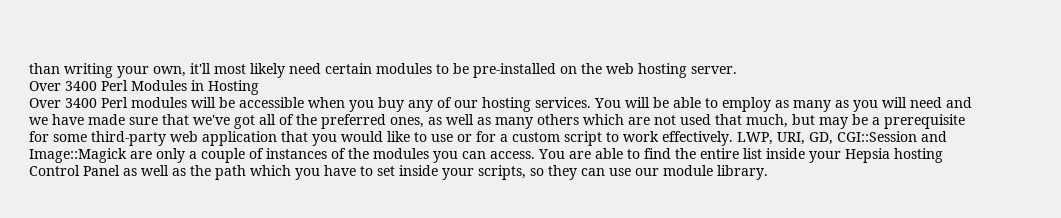than writing your own, it'll most likely need certain modules to be pre-installed on the web hosting server.
Over 3400 Perl Modules in Hosting
Over 3400 Perl modules will be accessible when you buy any of our hosting services. You will be able to employ as many as you will need and we have made sure that we've got all of the preferred ones, as well as many others which are not used that much, but may be a prerequisite for some third-party web application that you would like to use or for a custom script to work effectively. LWP, URI, GD, CGI::Session and Image::Magick are only a couple of instances of the modules you can access. You are able to find the entire list inside your Hepsia hosting Control Panel as well as the path which you have to set inside your scripts, so they can use our module library.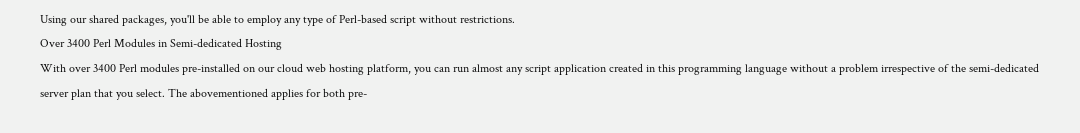Using our shared packages, you'll be able to employ any type of Perl-based script without restrictions.
Over 3400 Perl Modules in Semi-dedicated Hosting
With over 3400 Perl modules pre-installed on our cloud web hosting platform, you can run almost any script application created in this programming language without a problem irrespective of the semi-dedicated server plan that you select. The abovementioned applies for both pre-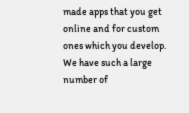made apps that you get online and for custom ones which you develop. We have such a large number of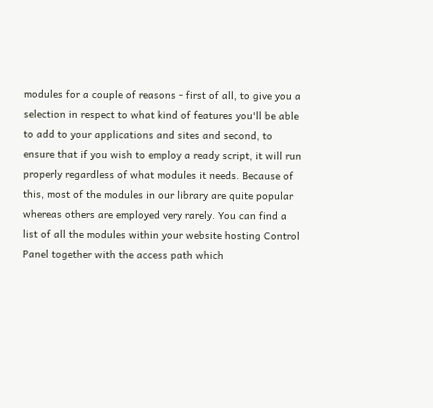modules for a couple of reasons - first of all, to give you a selection in respect to what kind of features you'll be able to add to your applications and sites and second, to ensure that if you wish to employ a ready script, it will run properly regardless of what modules it needs. Because of this, most of the modules in our library are quite popular whereas others are employed very rarely. You can find a list of all the modules within your website hosting Control Panel together with the access path which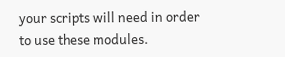your scripts will need in order to use these modules.